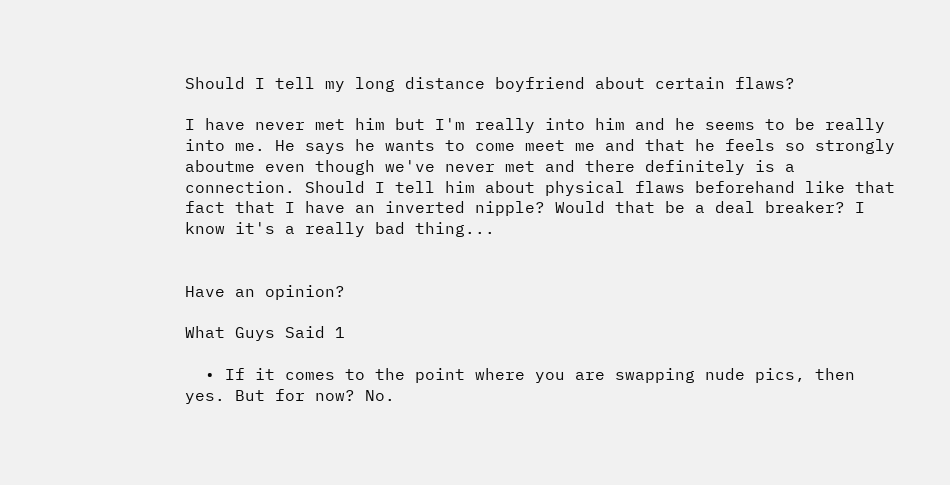Should I tell my long distance boyfriend about certain flaws?

I have never met him but I'm really into him and he seems to be really into me. He says he wants to come meet me and that he feels so strongly aboutme even though we've never met and there definitely is a connection. Should I tell him about physical flaws beforehand like that fact that I have an inverted nipple? Would that be a deal breaker? I know it's a really bad thing...


Have an opinion?

What Guys Said 1

  • If it comes to the point where you are swapping nude pics, then yes. But for now? No.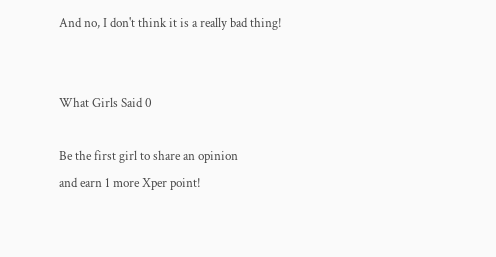And no, I don't think it is a really bad thing!


What Girls Said 0

Be the first girl to share an opinion
and earn 1 more Xper point!